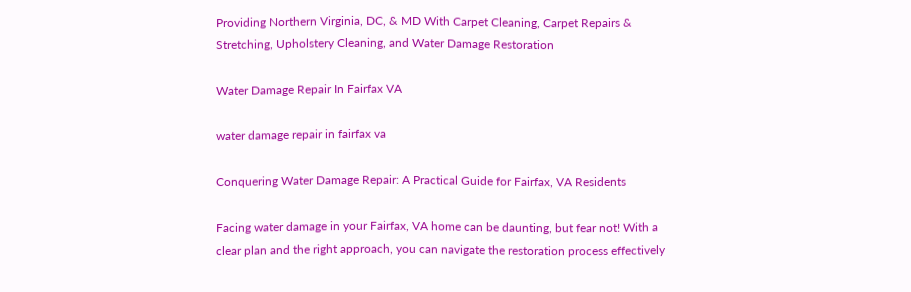Providing Northern Virginia, DC, & MD With Carpet Cleaning, Carpet Repairs & Stretching, Upholstery Cleaning, and Water Damage Restoration

Water Damage Repair In Fairfax VA

water damage repair in fairfax va

Conquering Water Damage Repair: A Practical Guide for Fairfax, VA Residents

Facing water damage in your Fairfax, VA home can be daunting, but fear not! With a clear plan and the right approach, you can navigate the restoration process effectively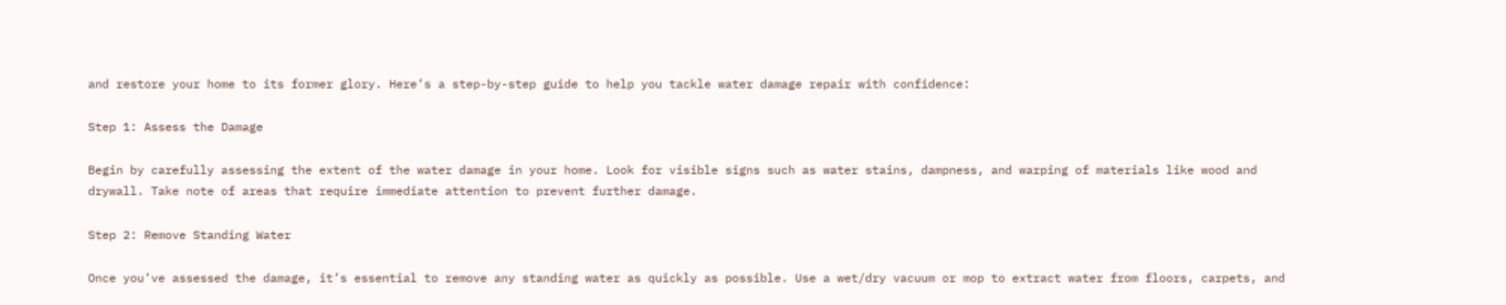and restore your home to its former glory. Here’s a step-by-step guide to help you tackle water damage repair with confidence:

Step 1: Assess the Damage

Begin by carefully assessing the extent of the water damage in your home. Look for visible signs such as water stains, dampness, and warping of materials like wood and drywall. Take note of areas that require immediate attention to prevent further damage.

Step 2: Remove Standing Water

Once you’ve assessed the damage, it’s essential to remove any standing water as quickly as possible. Use a wet/dry vacuum or mop to extract water from floors, carpets, and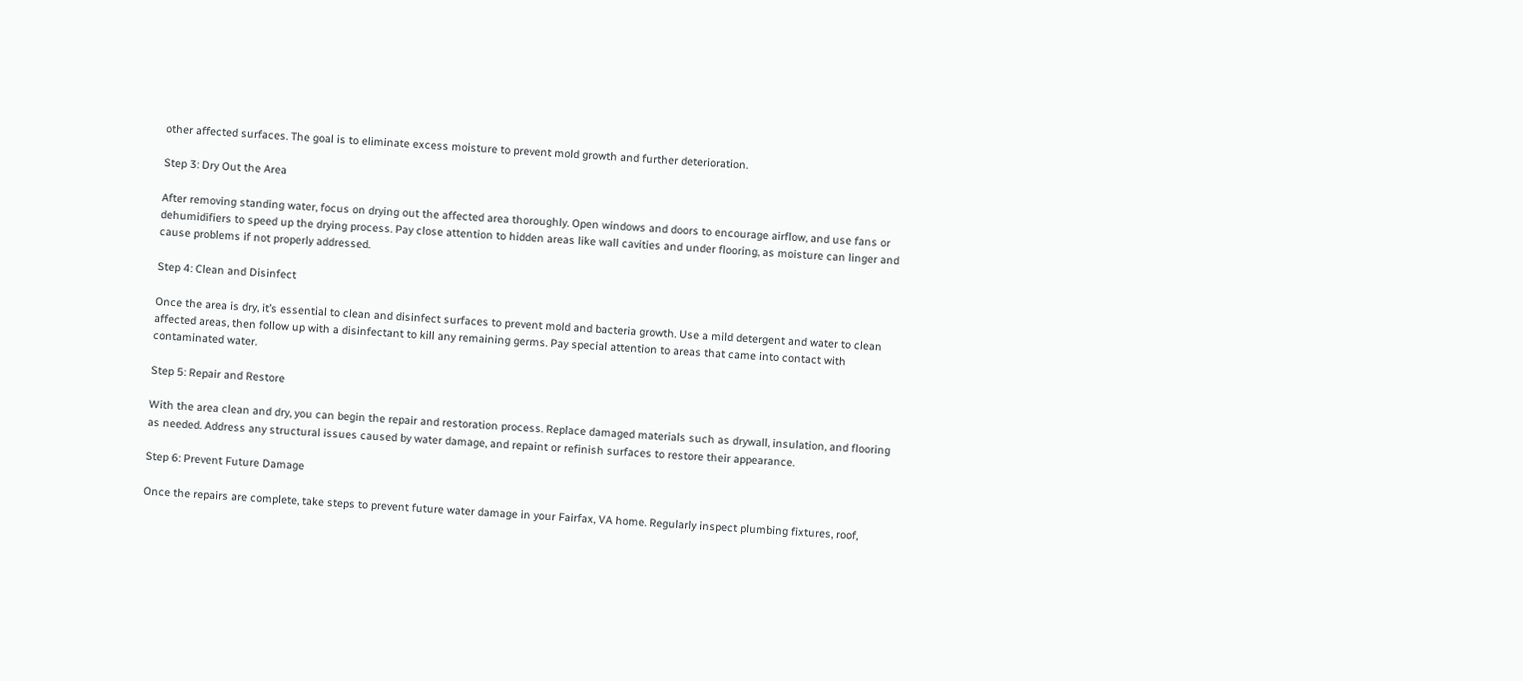other affected surfaces. The goal is to eliminate excess moisture to prevent mold growth and further deterioration.

Step 3: Dry Out the Area

After removing standing water, focus on drying out the affected area thoroughly. Open windows and doors to encourage airflow, and use fans or dehumidifiers to speed up the drying process. Pay close attention to hidden areas like wall cavities and under flooring, as moisture can linger and cause problems if not properly addressed.

Step 4: Clean and Disinfect

Once the area is dry, it’s essential to clean and disinfect surfaces to prevent mold and bacteria growth. Use a mild detergent and water to clean affected areas, then follow up with a disinfectant to kill any remaining germs. Pay special attention to areas that came into contact with contaminated water.

Step 5: Repair and Restore

With the area clean and dry, you can begin the repair and restoration process. Replace damaged materials such as drywall, insulation, and flooring as needed. Address any structural issues caused by water damage, and repaint or refinish surfaces to restore their appearance.

Step 6: Prevent Future Damage

Once the repairs are complete, take steps to prevent future water damage in your Fairfax, VA home. Regularly inspect plumbing fixtures, roof,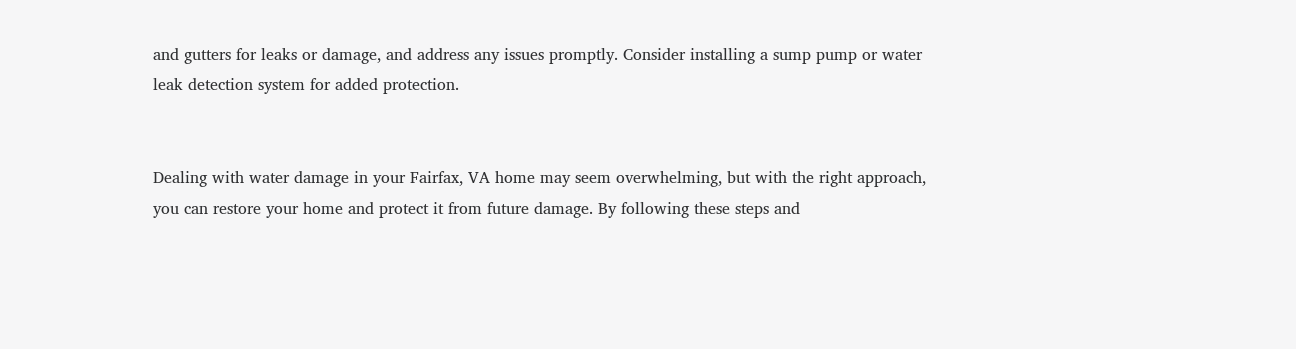and gutters for leaks or damage, and address any issues promptly. Consider installing a sump pump or water leak detection system for added protection.


Dealing with water damage in your Fairfax, VA home may seem overwhelming, but with the right approach, you can restore your home and protect it from future damage. By following these steps and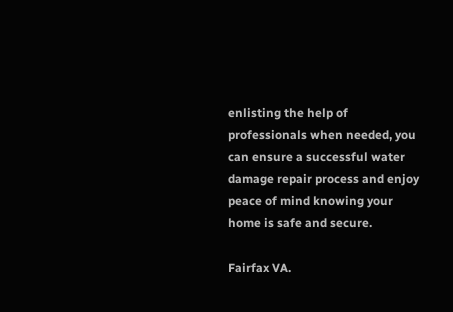enlisting the help of professionals when needed, you can ensure a successful water damage repair process and enjoy peace of mind knowing your home is safe and secure.

Fairfax VA.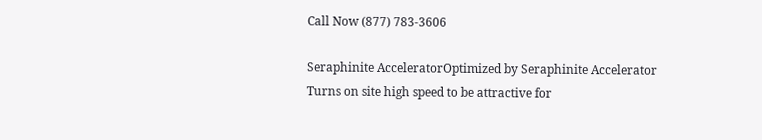Call Now (877) 783-3606

Seraphinite AcceleratorOptimized by Seraphinite Accelerator
Turns on site high speed to be attractive for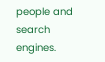people and search engines.